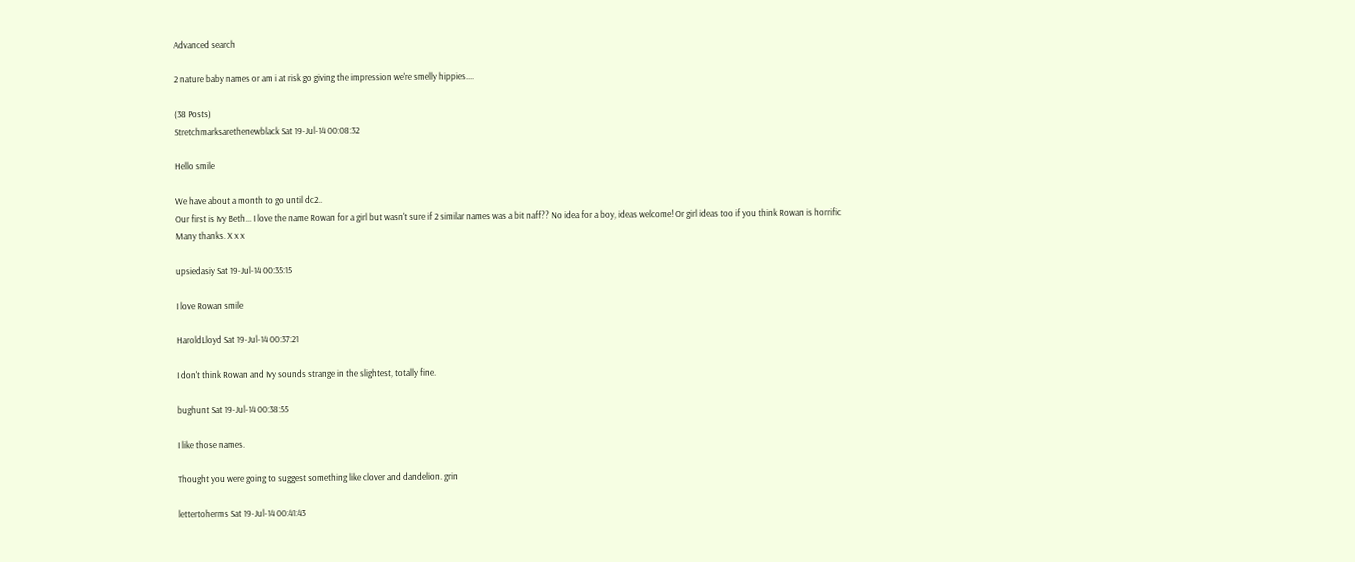Advanced search

2 nature baby names or am i at risk go giving the impression we're smelly hippies....

(38 Posts)
Stretchmarksarethenewblack Sat 19-Jul-14 00:08:32

Hello smile

We have about a month to go until dc2..
Our first is Ivy Beth... I love the name Rowan for a girl but wasn't sure if 2 similar names was a bit naff?? No idea for a boy, ideas welcome! Or girl ideas too if you think Rowan is horrific
Many thanks. X x x

upsiedasiy Sat 19-Jul-14 00:35:15

I love Rowan smile

HaroldLloyd Sat 19-Jul-14 00:37:21

I don't think Rowan and Ivy sounds strange in the slightest, totally fine.

bughunt Sat 19-Jul-14 00:38:55

I like those names.

Thought you were going to suggest something like clover and dandelion. grin

lettertoherms Sat 19-Jul-14 00:41:43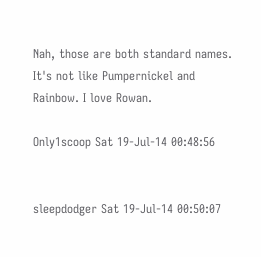Nah, those are both standard names. It's not like Pumpernickel and Rainbow. I love Rowan.

Only1scoop Sat 19-Jul-14 00:48:56


sleepdodger Sat 19-Jul-14 00:50:07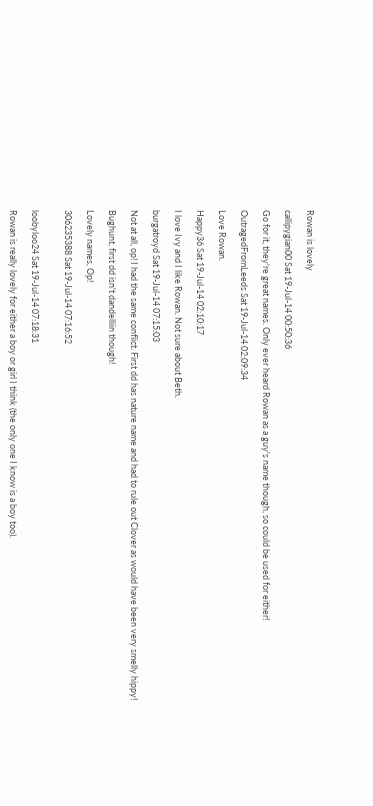Rowan is lovely

callipygian00 Sat 19-Jul-14 00:50:36

Go for it, they're great names. Only ever heard Rowan as a guy's name though, so could be used for either!

OutragedFromLeeds Sat 19-Jul-14 02:09:34

Love Rowan.

Happy36 Sat 19-Jul-14 02:10:17

I love Ivy and I like Rowan. Not sure about Beth.

burgatroyd Sat 19-Jul-14 07:15:03

Not at all, op! I had the same conflict. First dd has nature name and had to rule out Clover as would have been very smelly hippy!

Bughunt, first dd isn't dandelliin though!

Lovely names, Op!

306235388 Sat 19-Jul-14 07:16:52


loobyloo24 Sat 19-Jul-14 07:18:31

Rowan is really lovely for either a boy or girl I think (the only one I know is a boy too).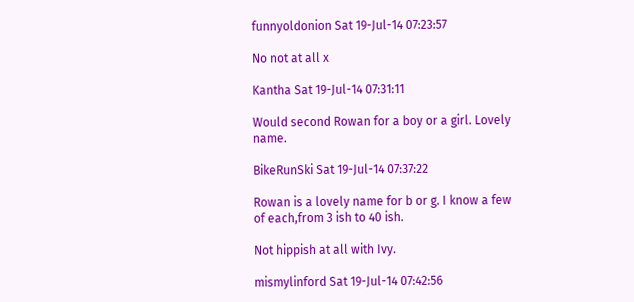funnyoldonion Sat 19-Jul-14 07:23:57

No not at all x

Kantha Sat 19-Jul-14 07:31:11

Would second Rowan for a boy or a girl. Lovely name.

BikeRunSki Sat 19-Jul-14 07:37:22

Rowan is a lovely name for b or g. I know a few of each,from 3 ish to 40 ish.

Not hippish at all with Ivy.

mismylinford Sat 19-Jul-14 07:42:56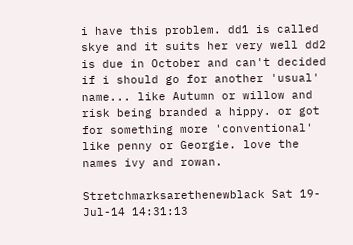i have this problem. dd1 is called skye and it suits her very well dd2 is due in October and can't decided if i should go for another 'usual' name... like Autumn or willow and risk being branded a hippy. or got for something more 'conventional' like penny or Georgie. love the names ivy and rowan.

Stretchmarksarethenewblack Sat 19-Jul-14 14:31:13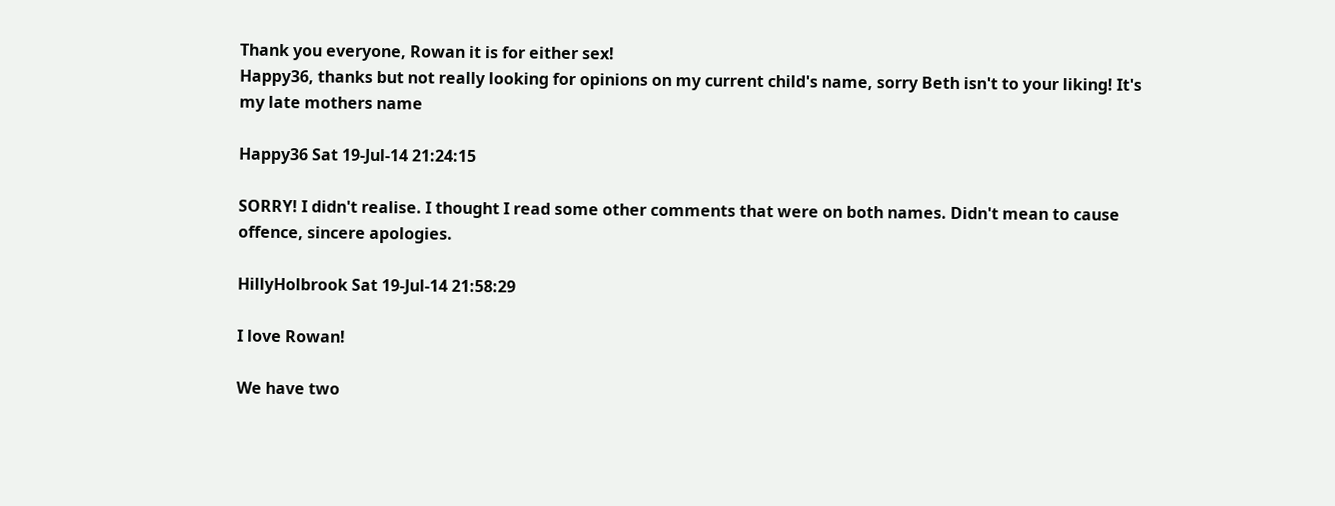Thank you everyone, Rowan it is for either sex!
Happy36, thanks but not really looking for opinions on my current child's name, sorry Beth isn't to your liking! It's my late mothers name

Happy36 Sat 19-Jul-14 21:24:15

SORRY! I didn't realise. I thought I read some other comments that were on both names. Didn't mean to cause offence, sincere apologies.

HillyHolbrook Sat 19-Jul-14 21:58:29

I love Rowan!

We have two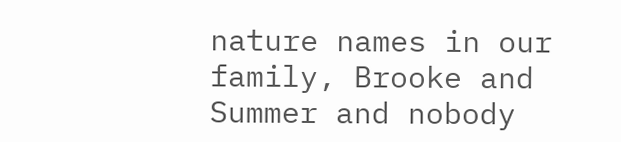nature names in our family, Brooke and Summer and nobody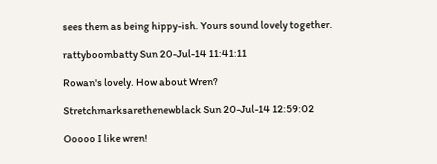sees them as being hippy-ish. Yours sound lovely together.

rattyboombatty Sun 20-Jul-14 11:41:11

Rowan's lovely. How about Wren?

Stretchmarksarethenewblack Sun 20-Jul-14 12:59:02

Ooooo I like wren!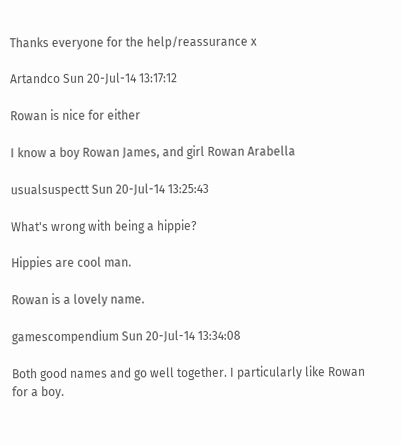Thanks everyone for the help/reassurance x

Artandco Sun 20-Jul-14 13:17:12

Rowan is nice for either

I know a boy Rowan James, and girl Rowan Arabella

usualsuspectt Sun 20-Jul-14 13:25:43

What's wrong with being a hippie?

Hippies are cool man.

Rowan is a lovely name.

gamescompendium Sun 20-Jul-14 13:34:08

Both good names and go well together. I particularly like Rowan for a boy.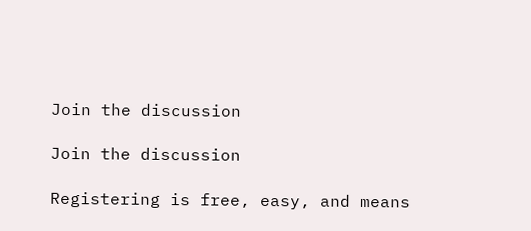Join the discussion

Join the discussion

Registering is free, easy, and means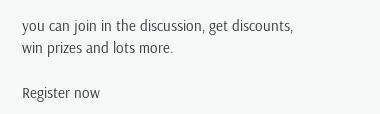you can join in the discussion, get discounts, win prizes and lots more.

Register now